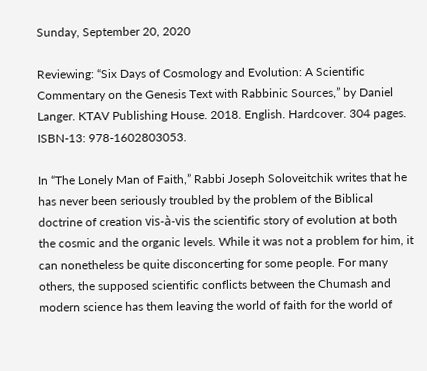Sunday, September 20, 2020

Reviewing: “Six Days of Cosmology and Evolution: A Scientific Commentary on the Genesis Text with Rabbinic Sources,” by Daniel Langer. KTAV Publishing House. 2018. English. Hardcover. 304 pages. ISBN-13: 978-1602803053.

In “The Lonely Man of Faith,” Rabbi Joseph Soloveitchik writes that he has never been seriously troubled by the problem of the Biblical doctrine of creation vis-à-vis the scientific story of evolution at both the cosmic and the organic levels. While it was not a problem for him, it can nonetheless be quite disconcerting for some people. For many others, the supposed scientific conflicts between the Chumash and modern science has them leaving the world of faith for the world of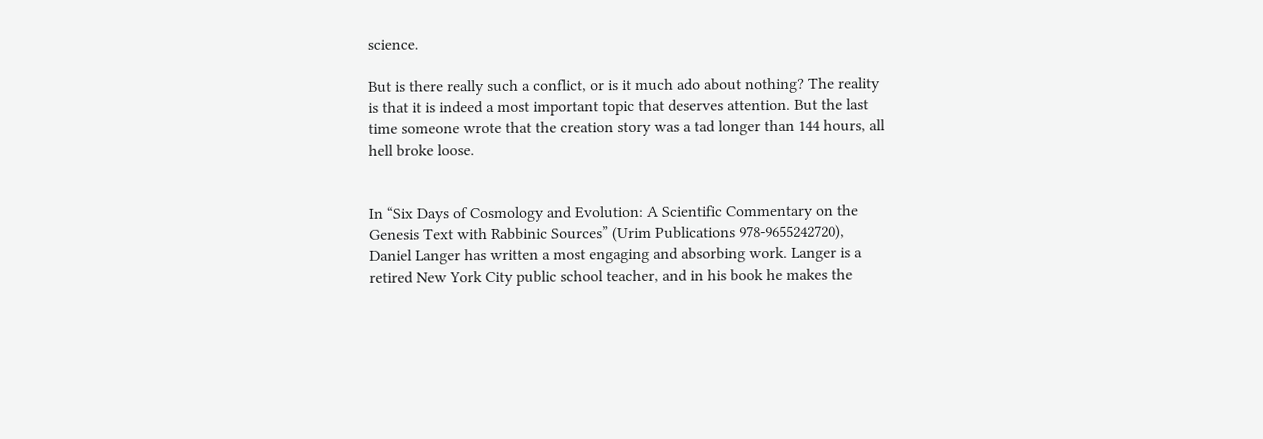science.

But is there really such a conflict, or is it much ado about nothing? The reality is that it is indeed a most important topic that deserves attention. But the last time someone wrote that the creation story was a tad longer than 144 hours, all hell broke loose.


In “Six Days of Cosmology and Evolution: A Scientific Commentary on the Genesis Text with Rabbinic Sources” (Urim Publications 978-9655242720), Daniel Langer has written a most engaging and absorbing work. Langer is a retired New York City public school teacher, and in his book he makes the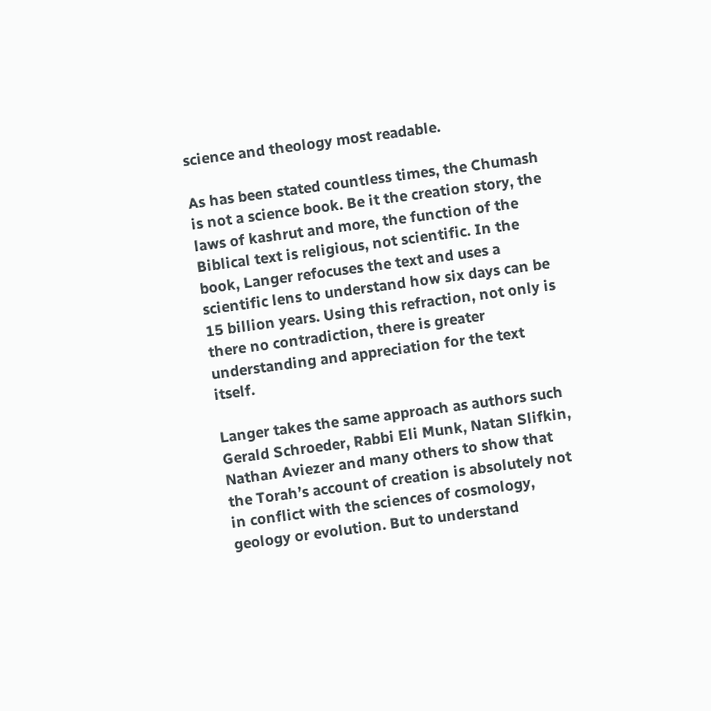science and theology most readable.

As has been stated countless times, the Chumash is not a science book. Be it the creation story, the laws of kashrut and more, the function of the Biblical text is religious, not scientific. In the book, Langer refocuses the text and uses a scientific lens to understand how six days can be 15 billion years. Using this refraction, not only is there no contradiction, there is greater understanding and appreciation for the text itself.

Langer takes the same approach as authors such Gerald Schroeder, Rabbi Eli Munk, Natan Slifkin, Nathan Aviezer and many others to show that the Torah’s account of creation is absolutely not in conflict with the sciences of cosmology, geology or evolution. But to understand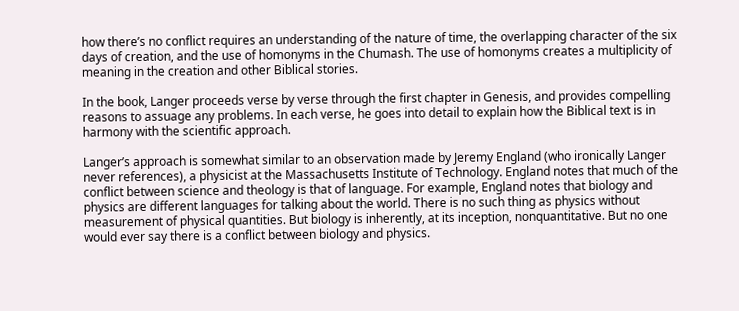how there’s no conflict requires an understanding of the nature of time, the overlapping character of the six days of creation, and the use of homonyms in the Chumash. The use of homonyms creates a multiplicity of meaning in the creation and other Biblical stories.

In the book, Langer proceeds verse by verse through the first chapter in Genesis, and provides compelling reasons to assuage any problems. In each verse, he goes into detail to explain how the Biblical text is in harmony with the scientific approach.

Langer’s approach is somewhat similar to an observation made by Jeremy England (who ironically Langer never references), a physicist at the Massachusetts Institute of Technology. England notes that much of the conflict between science and theology is that of language. For example, England notes that biology and physics are different languages for talking about the world. There is no such thing as physics without measurement of physical quantities. But biology is inherently, at its inception, nonquantitative. But no one would ever say there is a conflict between biology and physics.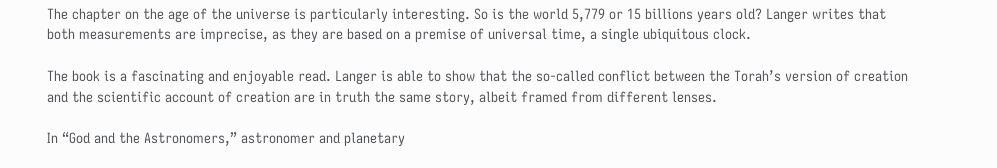The chapter on the age of the universe is particularly interesting. So is the world 5,779 or 15 billions years old? Langer writes that both measurements are imprecise, as they are based on a premise of universal time, a single ubiquitous clock.

The book is a fascinating and enjoyable read. Langer is able to show that the so-called conflict between the Torah’s version of creation and the scientific account of creation are in truth the same story, albeit framed from different lenses.

In “God and the Astronomers,” astronomer and planetary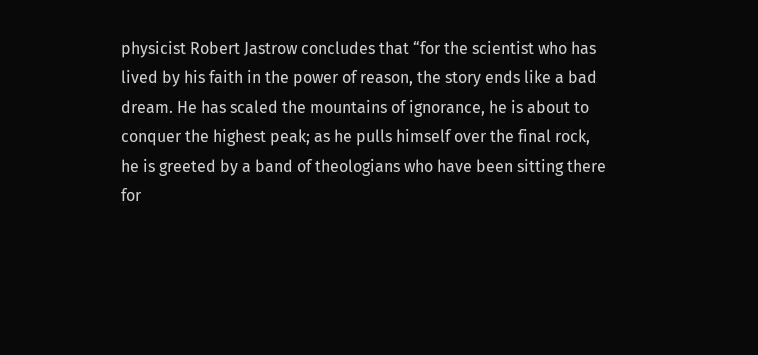physicist Robert Jastrow concludes that “for the scientist who has lived by his faith in the power of reason, the story ends like a bad dream. He has scaled the mountains of ignorance, he is about to conquer the highest peak; as he pulls himself over the final rock, he is greeted by a band of theologians who have been sitting there for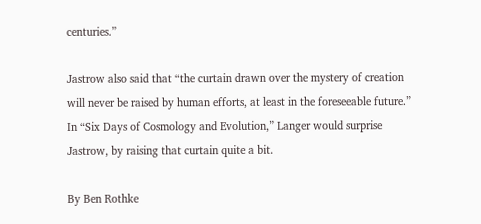centuries.”

Jastrow also said that “the curtain drawn over the mystery of creation will never be raised by human efforts, at least in the foreseeable future.” In “Six Days of Cosmology and Evolution,” Langer would surprise Jastrow, by raising that curtain quite a bit.

By Ben Rothke